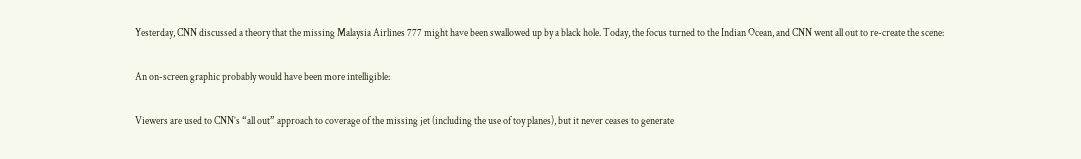Yesterday, CNN discussed a theory that the missing Malaysia Airlines 777 might have been swallowed up by a black hole. Today, the focus turned to the Indian Ocean, and CNN went all out to re-create the scene:

An on-screen graphic probably would have been more intelligible:

Viewers are used to CNN’s “all out” approach to coverage of the missing jet (including the use of toy planes), but it never ceases to generate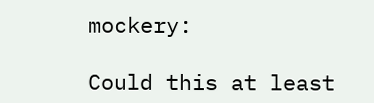mockery:

Could this at least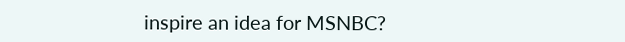inspire an idea for MSNBC?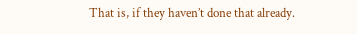That is, if they haven’t done that already.